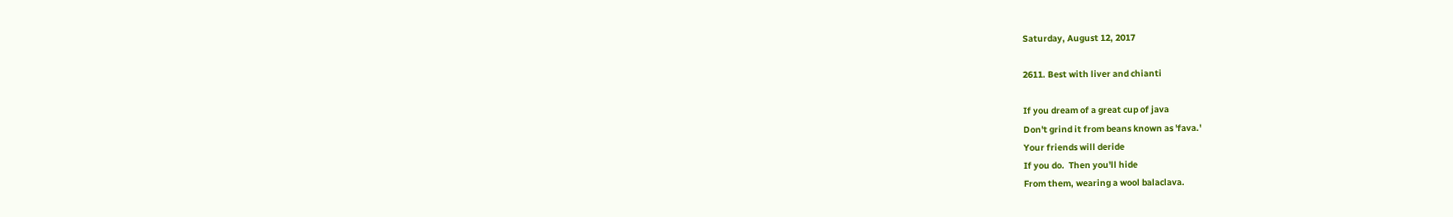Saturday, August 12, 2017

2611. Best with liver and chianti

If you dream of a great cup of java
Don't grind it from beans known as 'fava.'
Your friends will deride
If you do.  Then you'll hide
From them, wearing a wool balaclava.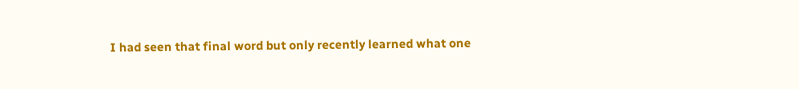I had seen that final word but only recently learned what one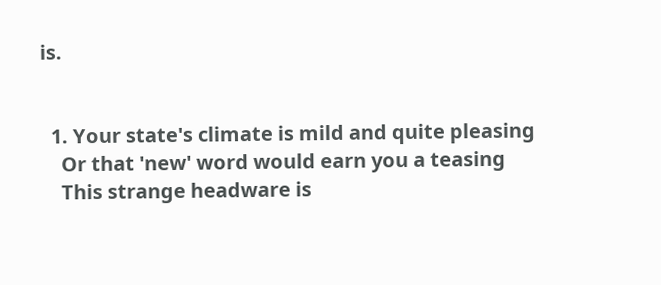is.


  1. Your state's climate is mild and quite pleasing
    Or that 'new' word would earn you a teasing
    This strange headware is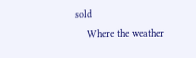sold
    Where the weather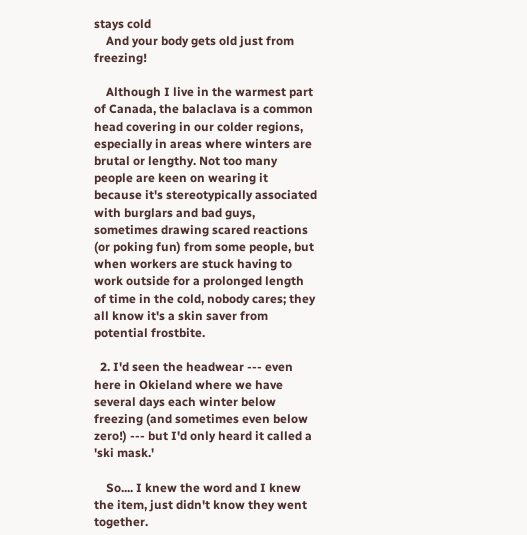stays cold
    And your body gets old just from freezing!

    Although I live in the warmest part of Canada, the balaclava is a common head covering in our colder regions, especially in areas where winters are brutal or lengthy. Not too many people are keen on wearing it because it's stereotypically associated with burglars and bad guys, sometimes drawing scared reactions (or poking fun) from some people, but when workers are stuck having to work outside for a prolonged length of time in the cold, nobody cares; they all know it's a skin saver from potential frostbite.

  2. I'd seen the headwear --- even here in Okieland where we have several days each winter below freezing (and sometimes even below zero!) --- but I'd only heard it called a 'ski mask.'

    So.... I knew the word and I knew the item, just didn't know they went together.